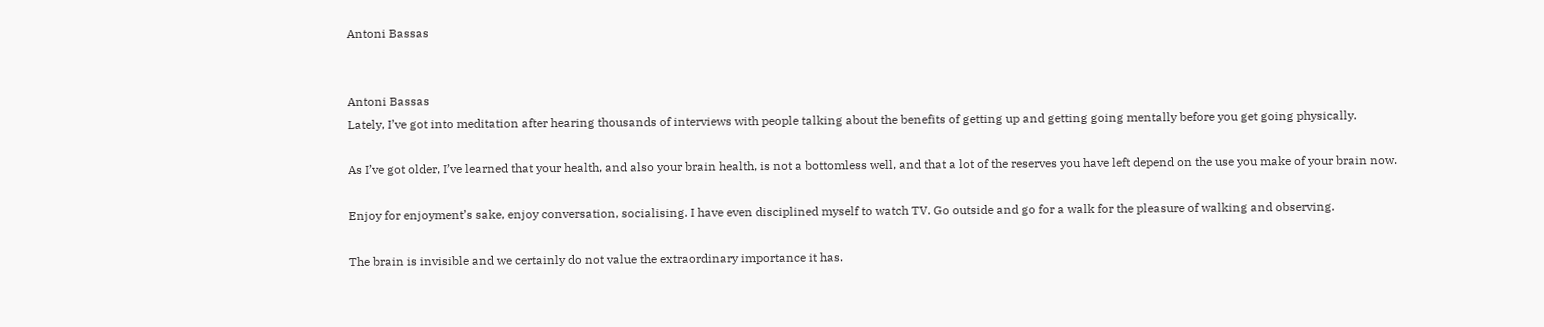Antoni Bassas


Antoni Bassas
Lately, I’ve got into meditation after hearing thousands of interviews with people talking about the benefits of getting up and getting going mentally before you get going physically.

As I’ve got older, I’ve learned that your health, and also your brain health, is not a bottomless well, and that a lot of the reserves you have left depend on the use you make of your brain now.

Enjoy for enjoyment’s sake, enjoy conversation, socialising. I have even disciplined myself to watch TV. Go outside and go for a walk for the pleasure of walking and observing.

The brain is invisible and we certainly do not value the extraordinary importance it has.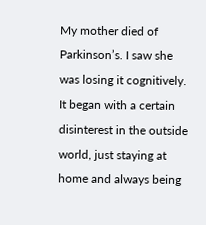My mother died of Parkinson’s. I saw she was losing it cognitively. It began with a certain disinterest in the outside world, just staying at home and always being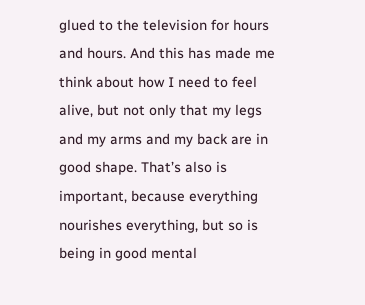glued to the television for hours and hours. And this has made me think about how I need to feel alive, but not only that my legs and my arms and my back are in good shape. That’s also is important, because everything nourishes everything, but so is being in good mental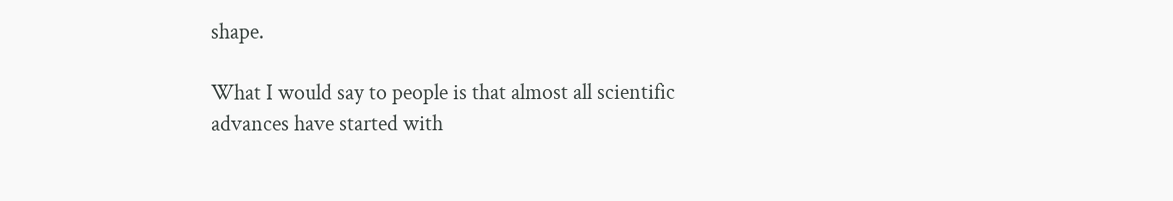shape.

What I would say to people is that almost all scientific advances have started with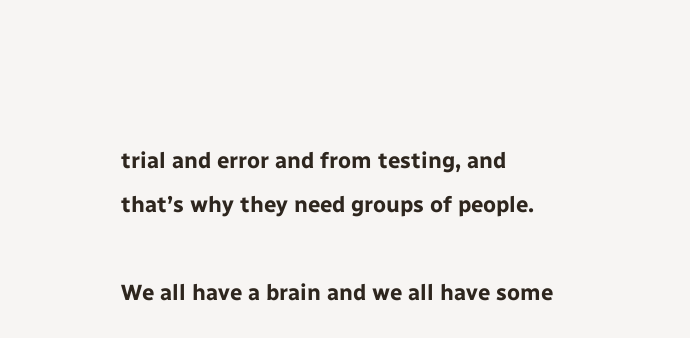trial and error and from testing, and that’s why they need groups of people.

We all have a brain and we all have some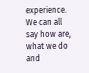experience. We can all say how are, what we do and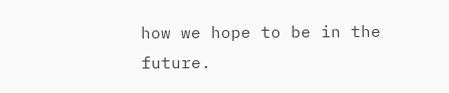how we hope to be in the future.